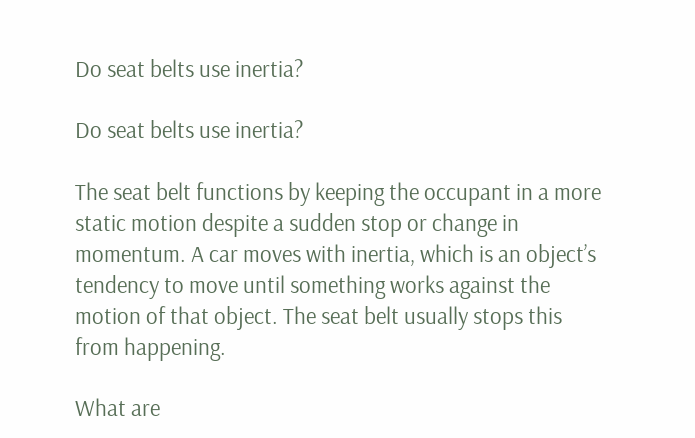Do seat belts use inertia?

Do seat belts use inertia?

The seat belt functions by keeping the occupant in a more static motion despite a sudden stop or change in momentum. A car moves with inertia, which is an object’s tendency to move until something works against the motion of that object. The seat belt usually stops this from happening.

What are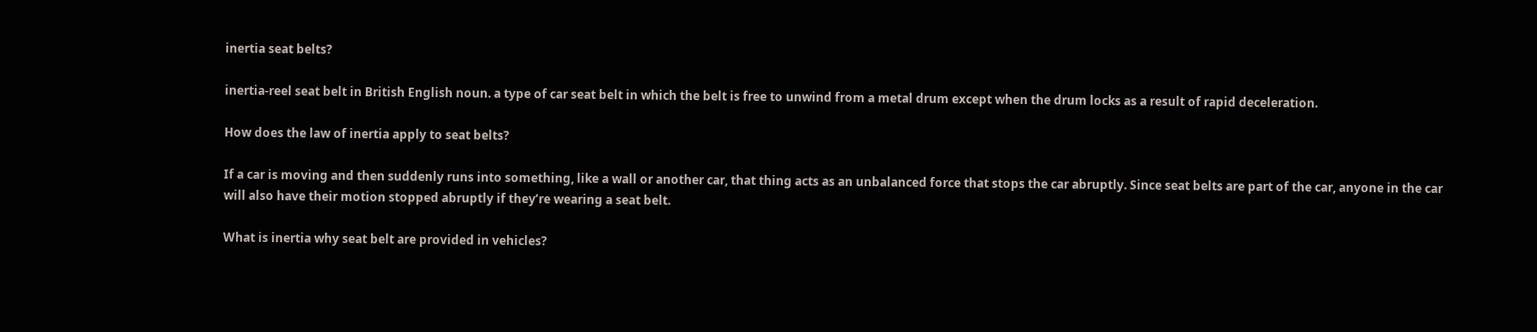inertia seat belts?

inertia-reel seat belt in British English noun. a type of car seat belt in which the belt is free to unwind from a metal drum except when the drum locks as a result of rapid deceleration.

How does the law of inertia apply to seat belts?

If a car is moving and then suddenly runs into something, like a wall or another car, that thing acts as an unbalanced force that stops the car abruptly. Since seat belts are part of the car, anyone in the car will also have their motion stopped abruptly if they’re wearing a seat belt.

What is inertia why seat belt are provided in vehicles?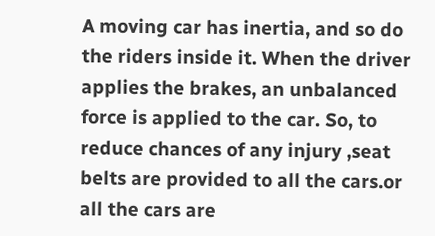A moving car has inertia, and so do the riders inside it. When the driver applies the brakes, an unbalanced force is applied to the car. So, to reduce chances of any injury ,seat belts are provided to all the cars.or all the cars are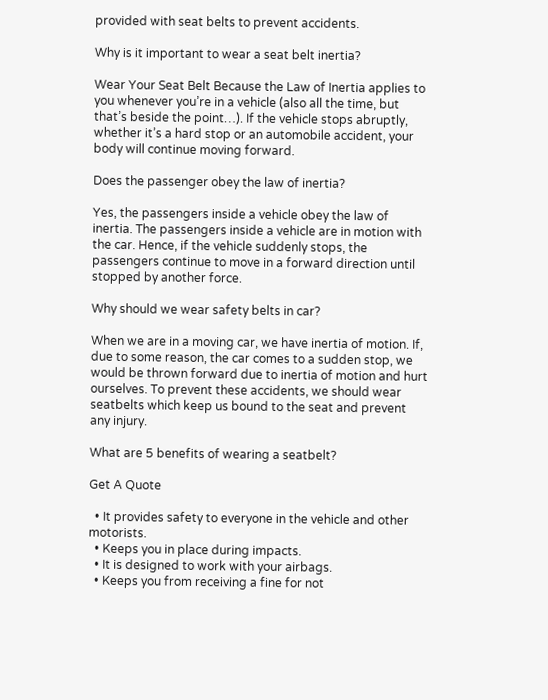provided with seat belts to prevent accidents.

Why is it important to wear a seat belt inertia?

Wear Your Seat Belt Because the Law of Inertia applies to you whenever you’re in a vehicle (also all the time, but that’s beside the point…). If the vehicle stops abruptly, whether it’s a hard stop or an automobile accident, your body will continue moving forward.

Does the passenger obey the law of inertia?

Yes, the passengers inside a vehicle obey the law of inertia. The passengers inside a vehicle are in motion with the car. Hence, if the vehicle suddenly stops, the passengers continue to move in a forward direction until stopped by another force.

Why should we wear safety belts in car?

When we are in a moving car, we have inertia of motion. If, due to some reason, the car comes to a sudden stop, we would be thrown forward due to inertia of motion and hurt ourselves. To prevent these accidents, we should wear seatbelts which keep us bound to the seat and prevent any injury.

What are 5 benefits of wearing a seatbelt?

Get A Quote

  • It provides safety to everyone in the vehicle and other motorists.
  • Keeps you in place during impacts.
  • It is designed to work with your airbags.
  • Keeps you from receiving a fine for not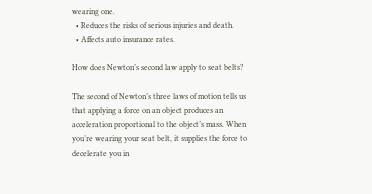wearing one.
  • Reduces the risks of serious injuries and death.
  • Affects auto insurance rates.

How does Newton’s second law apply to seat belts?

The second of Newton’s three laws of motion tells us that applying a force on an object produces an acceleration proportional to the object’s mass. When you’re wearing your seat belt, it supplies the force to decelerate you in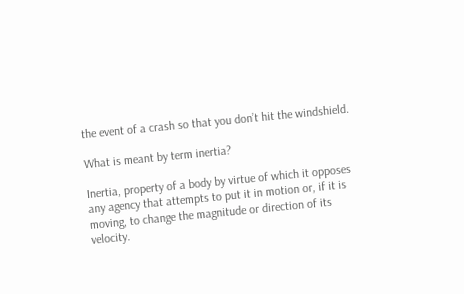the event of a crash so that you don’t hit the windshield.

What is meant by term inertia?

Inertia, property of a body by virtue of which it opposes any agency that attempts to put it in motion or, if it is moving, to change the magnitude or direction of its velocity.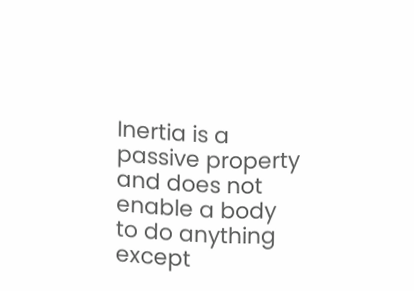Inertia is a passive property and does not enable a body to do anything except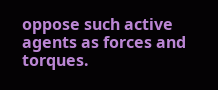oppose such active agents as forces and torques.